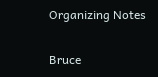Organizing Notes

Bruce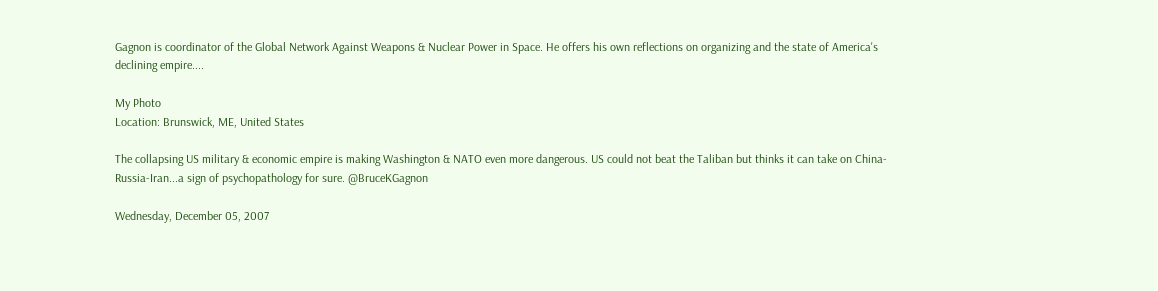Gagnon is coordinator of the Global Network Against Weapons & Nuclear Power in Space. He offers his own reflections on organizing and the state of America's declining empire....

My Photo
Location: Brunswick, ME, United States

The collapsing US military & economic empire is making Washington & NATO even more dangerous. US could not beat the Taliban but thinks it can take on China-Russia-Iran...a sign of psychopathology for sure. @BruceKGagnon

Wednesday, December 05, 2007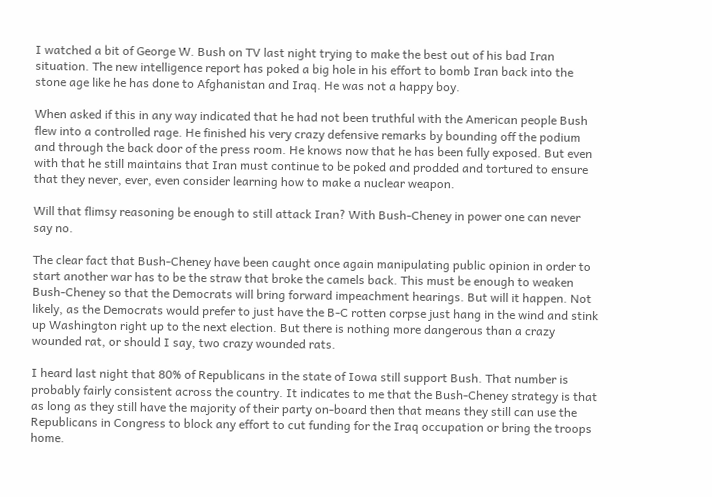I watched a bit of George W. Bush on TV last night trying to make the best out of his bad Iran situation. The new intelligence report has poked a big hole in his effort to bomb Iran back into the stone age like he has done to Afghanistan and Iraq. He was not a happy boy.

When asked if this in any way indicated that he had not been truthful with the American people Bush flew into a controlled rage. He finished his very crazy defensive remarks by bounding off the podium and through the back door of the press room. He knows now that he has been fully exposed. But even with that he still maintains that Iran must continue to be poked and prodded and tortured to ensure that they never, ever, even consider learning how to make a nuclear weapon.

Will that flimsy reasoning be enough to still attack Iran? With Bush-Cheney in power one can never say no.

The clear fact that Bush-Cheney have been caught once again manipulating public opinion in order to start another war has to be the straw that broke the camels back. This must be enough to weaken Bush-Cheney so that the Democrats will bring forward impeachment hearings. But will it happen. Not likely, as the Democrats would prefer to just have the B-C rotten corpse just hang in the wind and stink up Washington right up to the next election. But there is nothing more dangerous than a crazy wounded rat, or should I say, two crazy wounded rats.

I heard last night that 80% of Republicans in the state of Iowa still support Bush. That number is probably fairly consistent across the country. It indicates to me that the Bush-Cheney strategy is that as long as they still have the majority of their party on-board then that means they still can use the Republicans in Congress to block any effort to cut funding for the Iraq occupation or bring the troops home.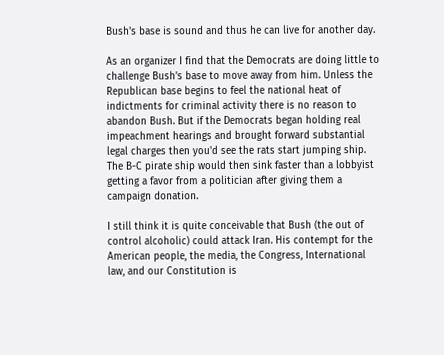Bush's base is sound and thus he can live for another day.

As an organizer I find that the Democrats are doing little to challenge Bush's base to move away from him. Unless the Republican base begins to feel the national heat of indictments for criminal activity there is no reason to abandon Bush. But if the Democrats began holding real impeachment hearings and brought forward substantial legal charges then you'd see the rats start jumping ship. The B-C pirate ship would then sink faster than a lobbyist getting a favor from a politician after giving them a campaign donation.

I still think it is quite conceivable that Bush (the out of control alcoholic) could attack Iran. His contempt for the American people, the media, the Congress, International law, and our Constitution is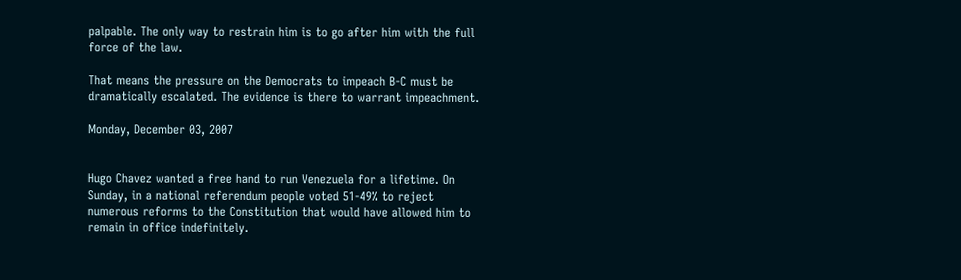palpable. The only way to restrain him is to go after him with the full force of the law.

That means the pressure on the Democrats to impeach B-C must be dramatically escalated. The evidence is there to warrant impeachment.

Monday, December 03, 2007


Hugo Chavez wanted a free hand to run Venezuela for a lifetime. On Sunday, in a national referendum people voted 51-49% to reject numerous reforms to the Constitution that would have allowed him to remain in office indefinitely.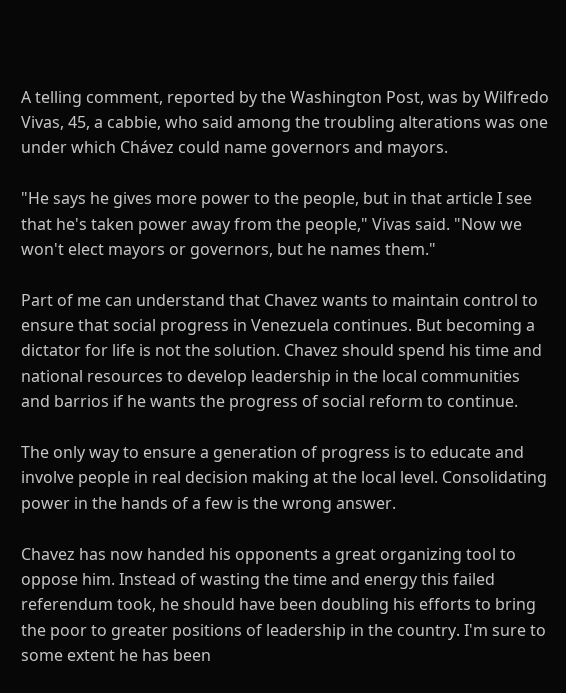A telling comment, reported by the Washington Post, was by Wilfredo Vivas, 45, a cabbie, who said among the troubling alterations was one under which Chávez could name governors and mayors.

"He says he gives more power to the people, but in that article I see that he's taken power away from the people," Vivas said. "Now we won't elect mayors or governors, but he names them."

Part of me can understand that Chavez wants to maintain control to ensure that social progress in Venezuela continues. But becoming a dictator for life is not the solution. Chavez should spend his time and national resources to develop leadership in the local communities and barrios if he wants the progress of social reform to continue.

The only way to ensure a generation of progress is to educate and involve people in real decision making at the local level. Consolidating power in the hands of a few is the wrong answer.

Chavez has now handed his opponents a great organizing tool to oppose him. Instead of wasting the time and energy this failed referendum took, he should have been doubling his efforts to bring the poor to greater positions of leadership in the country. I'm sure to some extent he has been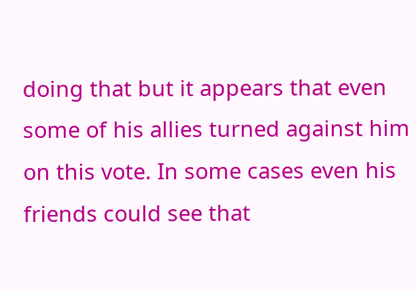doing that but it appears that even some of his allies turned against him on this vote. In some cases even his friends could see that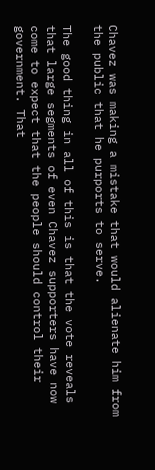Chavez was making a mistake that would alienate him from the public that he purports to serve.

The good thing in all of this is that the vote reveals that large segments of even Chavez supporters have now come to expect that the people should control their government. That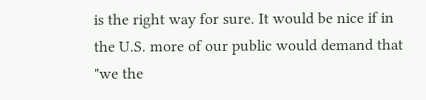is the right way for sure. It would be nice if in the U.S. more of our public would demand that "we the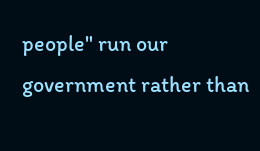people" run our government rather than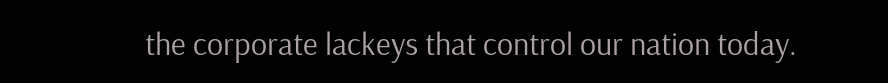the corporate lackeys that control our nation today.